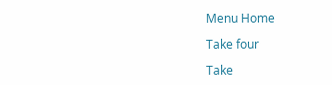Menu Home

Take four

Take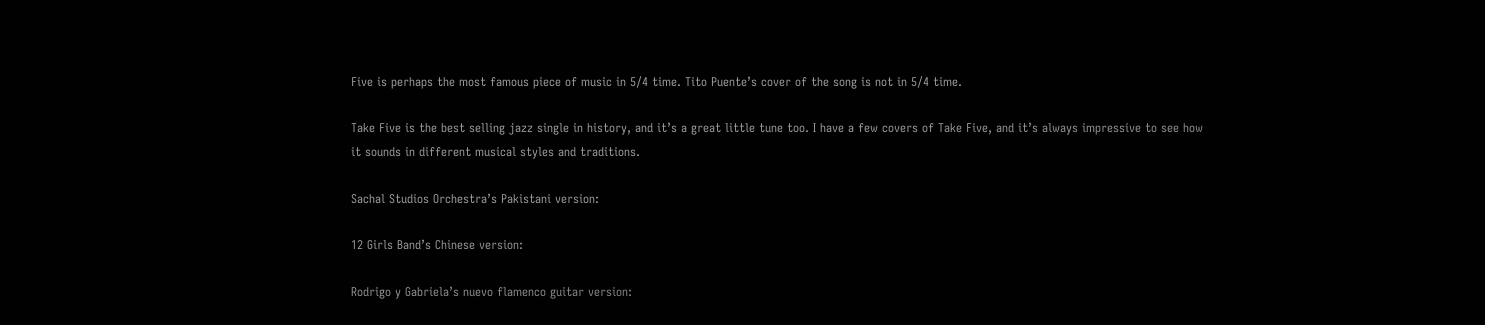Five is perhaps the most famous piece of music in 5/4 time. Tito Puente’s cover of the song is not in 5/4 time.

Take Five is the best selling jazz single in history, and it’s a great little tune too. I have a few covers of Take Five, and it’s always impressive to see how it sounds in different musical styles and traditions.

Sachal Studios Orchestra’s Pakistani version:

12 Girls Band’s Chinese version:

Rodrigo y Gabriela’s nuevo flamenco guitar version: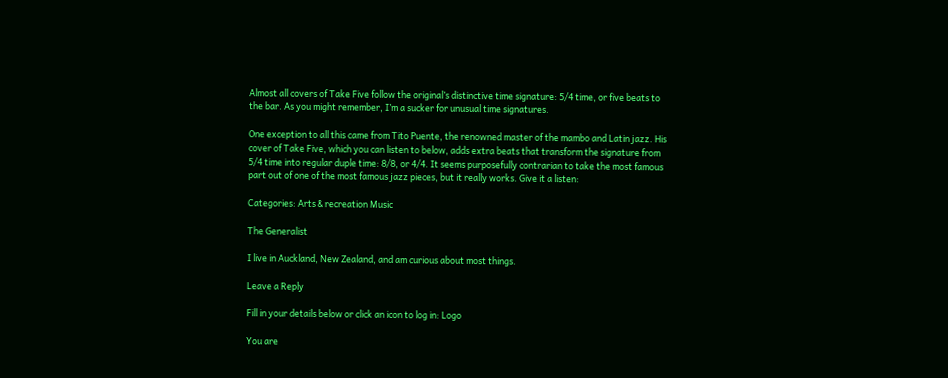Almost all covers of Take Five follow the original’s distinctive time signature: 5/4 time, or five beats to the bar. As you might remember, I’m a sucker for unusual time signatures.

One exception to all this came from Tito Puente, the renowned master of the mambo and Latin jazz. His cover of Take Five, which you can listen to below, adds extra beats that transform the signature from 5/4 time into regular duple time: 8/8, or 4/4. It seems purposefully contrarian to take the most famous part out of one of the most famous jazz pieces, but it really works. Give it a listen:

Categories: Arts & recreation Music

The Generalist

I live in Auckland, New Zealand, and am curious about most things.

Leave a Reply

Fill in your details below or click an icon to log in: Logo

You are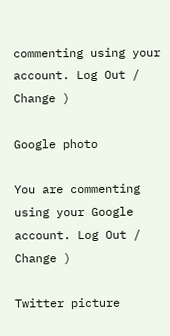commenting using your account. Log Out /  Change )

Google photo

You are commenting using your Google account. Log Out /  Change )

Twitter picture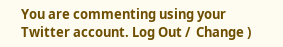You are commenting using your Twitter account. Log Out /  Change )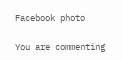Facebook photo

You are commenting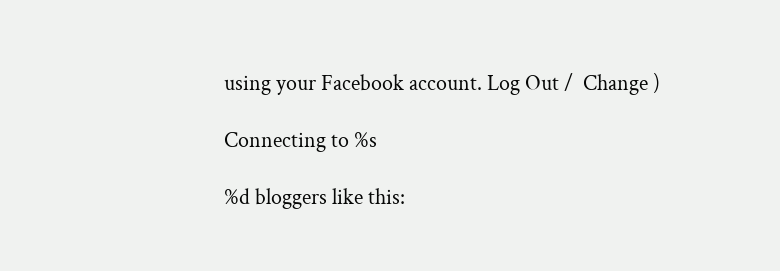using your Facebook account. Log Out /  Change )

Connecting to %s

%d bloggers like this: